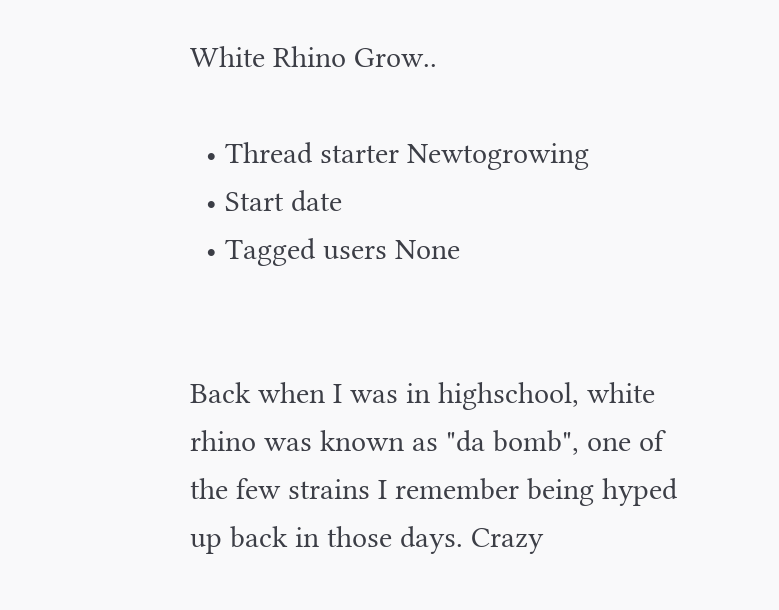White Rhino Grow..

  • Thread starter Newtogrowing
  • Start date
  • Tagged users None


Back when I was in highschool, white rhino was known as "da bomb", one of the few strains I remember being hyped up back in those days. Crazy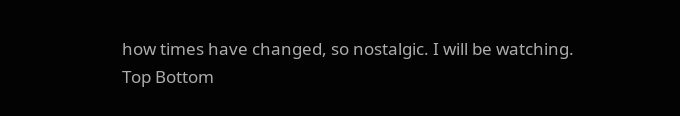how times have changed, so nostalgic. I will be watching.
Top Bottom